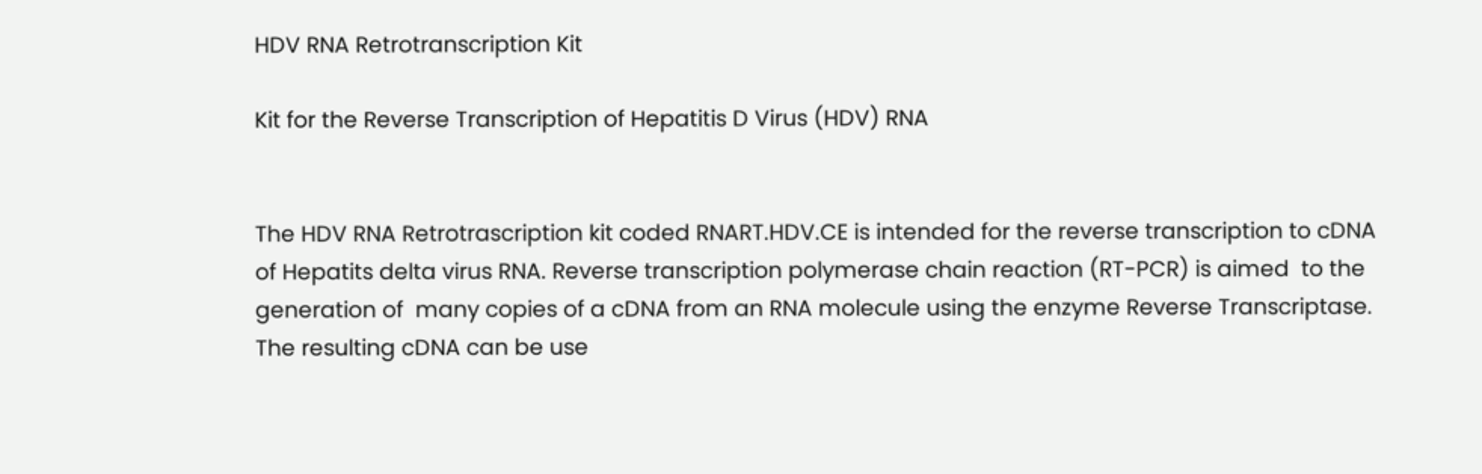HDV RNA Retrotranscription Kit

Kit for the Reverse Transcription of Hepatitis D Virus (HDV) RNA


The HDV RNA Retrotrascription kit coded RNART.HDV.CE is intended for the reverse transcription to cDNA of Hepatits delta virus RNA. Reverse transcription polymerase chain reaction (RT-PCR) is aimed  to the generation of  many copies of a cDNA from an RNA molecule using the enzyme Reverse Transcriptase.  The resulting cDNA can be use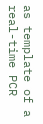as template of a real-time PCR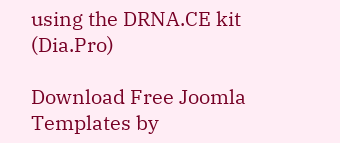using the DRNA.CE kit (Dia.Pro)

Download Free Joomla Templates by